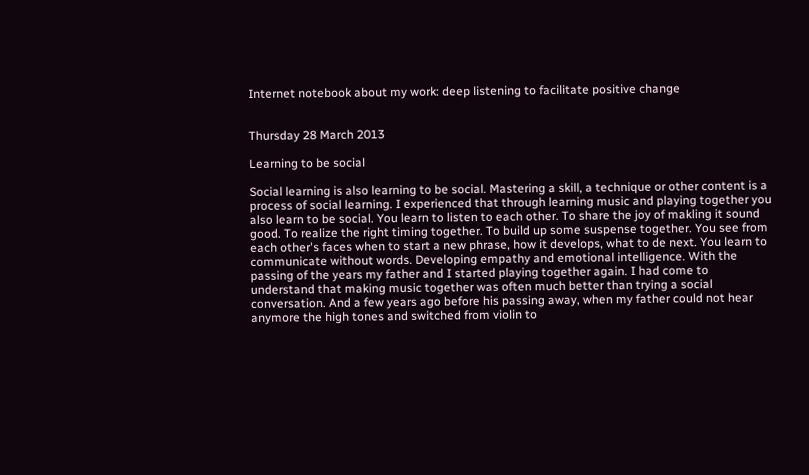Internet notebook about my work: deep listening to facilitate positive change


Thursday 28 March 2013

Learning to be social

Social learning is also learning to be social. Mastering a skill, a technique or other content is a process of social learning. I experienced that through learning music and playing together you also learn to be social. You learn to listen to each other. To share the joy of makling it sound good. To realize the right timing together. To build up some suspense together. You see from each other's faces when to start a new phrase, how it develops, what to de next. You learn to communicate without words. Developing empathy and emotional intelligence. With the passing of the years my father and I started playing together again. I had come to understand that making music together was often much better than trying a social conversation. And a few years ago before his passing away, when my father could not hear anymore the high tones and switched from violin to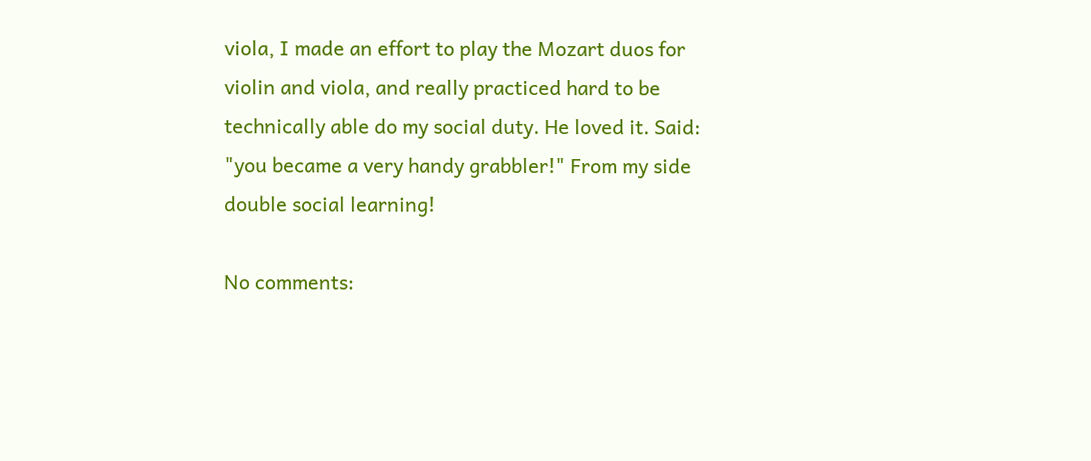viola, I made an effort to play the Mozart duos for violin and viola, and really practiced hard to be technically able do my social duty. He loved it. Said: "you became a very handy grabbler!" From my side double social learning!

No comments: